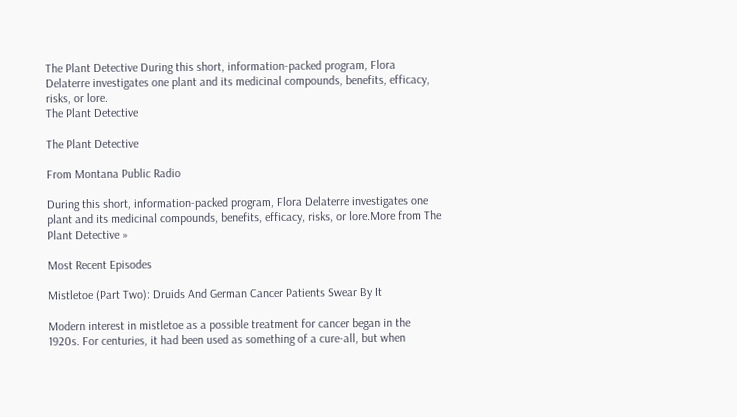The Plant Detective During this short, information-packed program, Flora Delaterre investigates one plant and its medicinal compounds, benefits, efficacy, risks, or lore.
The Plant Detective

The Plant Detective

From Montana Public Radio

During this short, information-packed program, Flora Delaterre investigates one plant and its medicinal compounds, benefits, efficacy, risks, or lore.More from The Plant Detective »

Most Recent Episodes

Mistletoe (Part Two): Druids And German Cancer Patients Swear By It

Modern interest in mistletoe as a possible treatment for cancer began in the 1920s. For centuries, it had been used as something of a cure-all, but when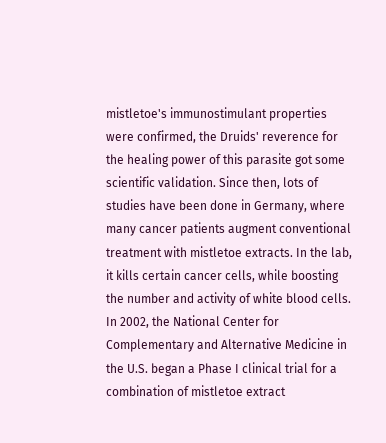mistletoe's immunostimulant properties were confirmed, the Druids' reverence for the healing power of this parasite got some scientific validation. Since then, lots of studies have been done in Germany, where many cancer patients augment conventional treatment with mistletoe extracts. In the lab, it kills certain cancer cells, while boosting the number and activity of white blood cells. In 2002, the National Center for Complementary and Alternative Medicine in the U.S. began a Phase I clinical trial for a combination of mistletoe extract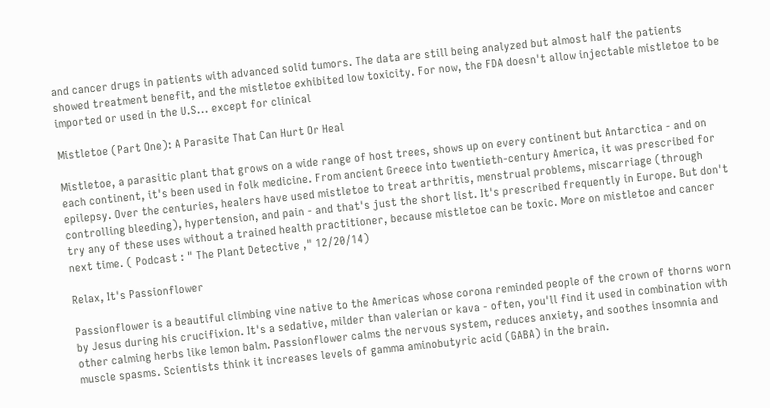and cancer drugs in patients with advanced solid tumors. The data are still being analyzed but almost half the patients showed treatment benefit, and the mistletoe exhibited low toxicity. For now, the FDA doesn't allow injectable mistletoe to be imported or used in the U.S... except for clinical

Mistletoe (Part One): A Parasite That Can Hurt Or Heal

Mistletoe, a parasitic plant that grows on a wide range of host trees, shows up on every continent but Antarctica - and on each continent, it's been used in folk medicine. From ancient Greece into twentieth-century America, it was prescribed for epilepsy. Over the centuries, healers have used mistletoe to treat arthritis, menstrual problems, miscarriage (through controlling bleeding), hypertension, and pain - and that's just the short list. It's prescribed frequently in Europe. But don't try any of these uses without a trained health practitioner, because mistletoe can be toxic. More on mistletoe and cancer next time. ( Podcast : " The Plant Detective ," 12/20/14)

Relax, It's Passionflower

Passionflower is a beautiful climbing vine native to the Americas whose corona reminded people of the crown of thorns worn by Jesus during his crucifixion. It's a sedative, milder than valerian or kava - often, you'll find it used in combination with other calming herbs like lemon balm. Passionflower calms the nervous system, reduces anxiety, and soothes insomnia and muscle spasms. Scientists think it increases levels of gamma aminobutyric acid (GABA) in the brain.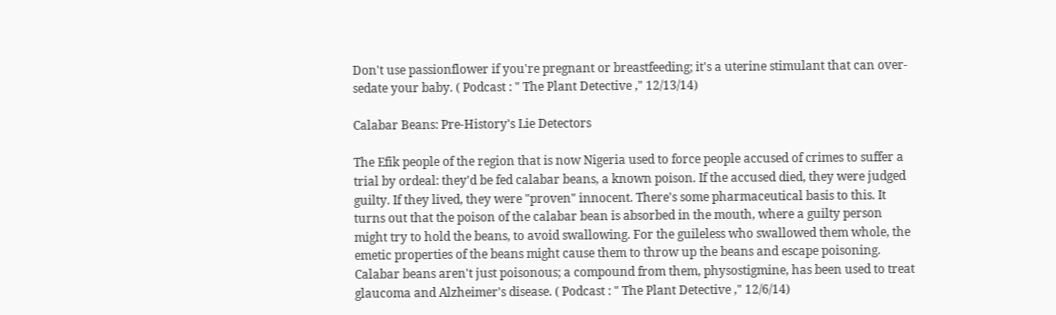Don't use passionflower if you're pregnant or breastfeeding; it's a uterine stimulant that can over-sedate your baby. ( Podcast : " The Plant Detective ," 12/13/14)

Calabar Beans: Pre-History's Lie Detectors

The Efik people of the region that is now Nigeria used to force people accused of crimes to suffer a trial by ordeal: they'd be fed calabar beans, a known poison. If the accused died, they were judged guilty. If they lived, they were "proven" innocent. There's some pharmaceutical basis to this. It turns out that the poison of the calabar bean is absorbed in the mouth, where a guilty person might try to hold the beans, to avoid swallowing. For the guileless who swallowed them whole, the emetic properties of the beans might cause them to throw up the beans and escape poisoning. Calabar beans aren't just poisonous; a compound from them, physostigmine, has been used to treat glaucoma and Alzheimer's disease. ( Podcast : " The Plant Detective ," 12/6/14)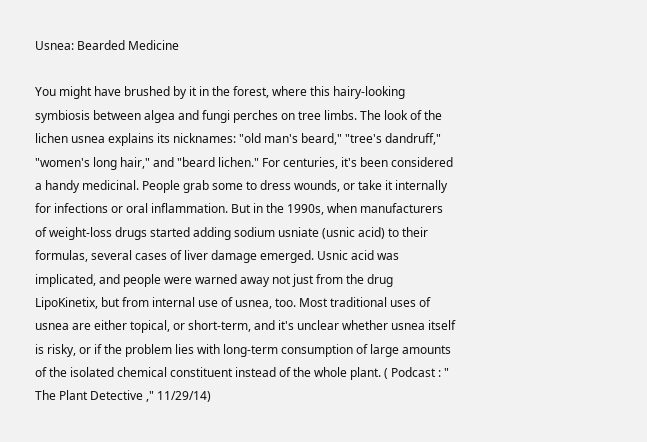Usnea: Bearded Medicine

You might have brushed by it in the forest, where this hairy-looking symbiosis between algea and fungi perches on tree limbs. The look of the lichen usnea explains its nicknames: "old man's beard," "tree's dandruff," "women's long hair," and "beard lichen." For centuries, it's been considered a handy medicinal. People grab some to dress wounds, or take it internally for infections or oral inflammation. But in the 1990s, when manufacturers of weight-loss drugs started adding sodium usniate (usnic acid) to their formulas, several cases of liver damage emerged. Usnic acid was implicated, and people were warned away not just from the drug LipoKinetix, but from internal use of usnea, too. Most traditional uses of usnea are either topical, or short-term, and it's unclear whether usnea itself is risky, or if the problem lies with long-term consumption of large amounts of the isolated chemical constituent instead of the whole plant. ( Podcast : " The Plant Detective ," 11/29/14)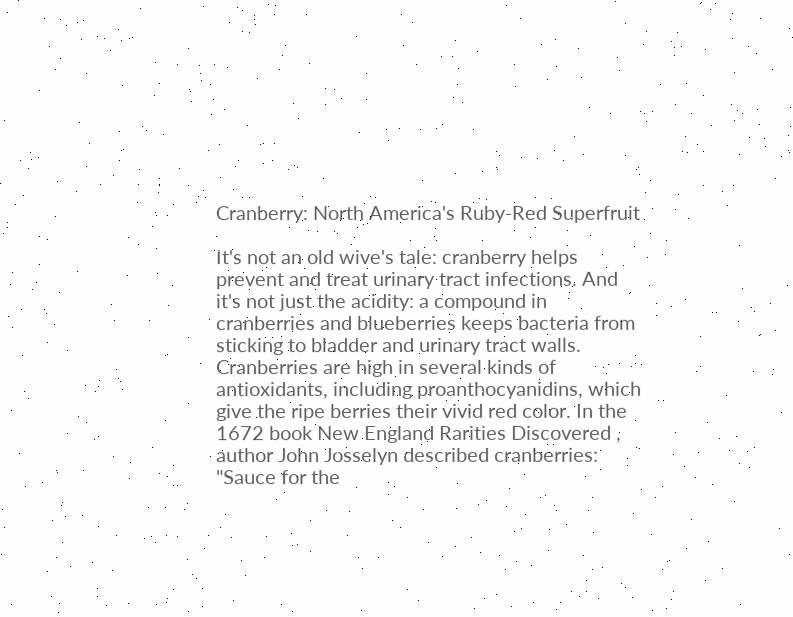Cranberry: North America's Ruby-Red Superfruit

It's not an old wive's tale: cranberry helps prevent and treat urinary tract infections. And it's not just the acidity: a compound in cranberries and blueberries keeps bacteria from sticking to bladder and urinary tract walls. Cranberries are high in several kinds of antioxidants, including proanthocyanidins, which give the ripe berries their vivid red color. In the 1672 book New England Rarities Discovered , author John Josselyn described cranberries: "Sauce for the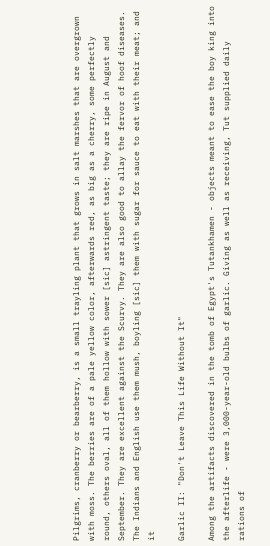Pilgrims, cranberry or bearberry, is a small trayling plant that grows in salt marshes that are overgrown with moss. The berries are of a pale yellow color, afterwards red, as big as a cherry, some perfectly round, others oval, all of them hollow with sower [sic] astringent taste; they are ripe in August and September. They are excellent against the Scurvy. They are also good to allay the fervor of hoof diseases. The Indians and English use them mush, boyling [sic] them with sugar for sauce to eat with their meat; and it

Garlic II: "Don't Leave This Life Without It"

Among the artifacts discovered in the tomb of Egypt's Tutankhamen - objects meant to ease the boy king into the afterlife - were 3,000-year-old bulbs of garlic. Giving as well as receiving, Tut supplied daily rations of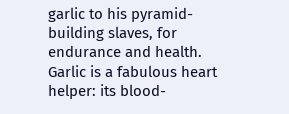garlic to his pyramid-building slaves, for endurance and health. Garlic is a fabulous heart helper: its blood-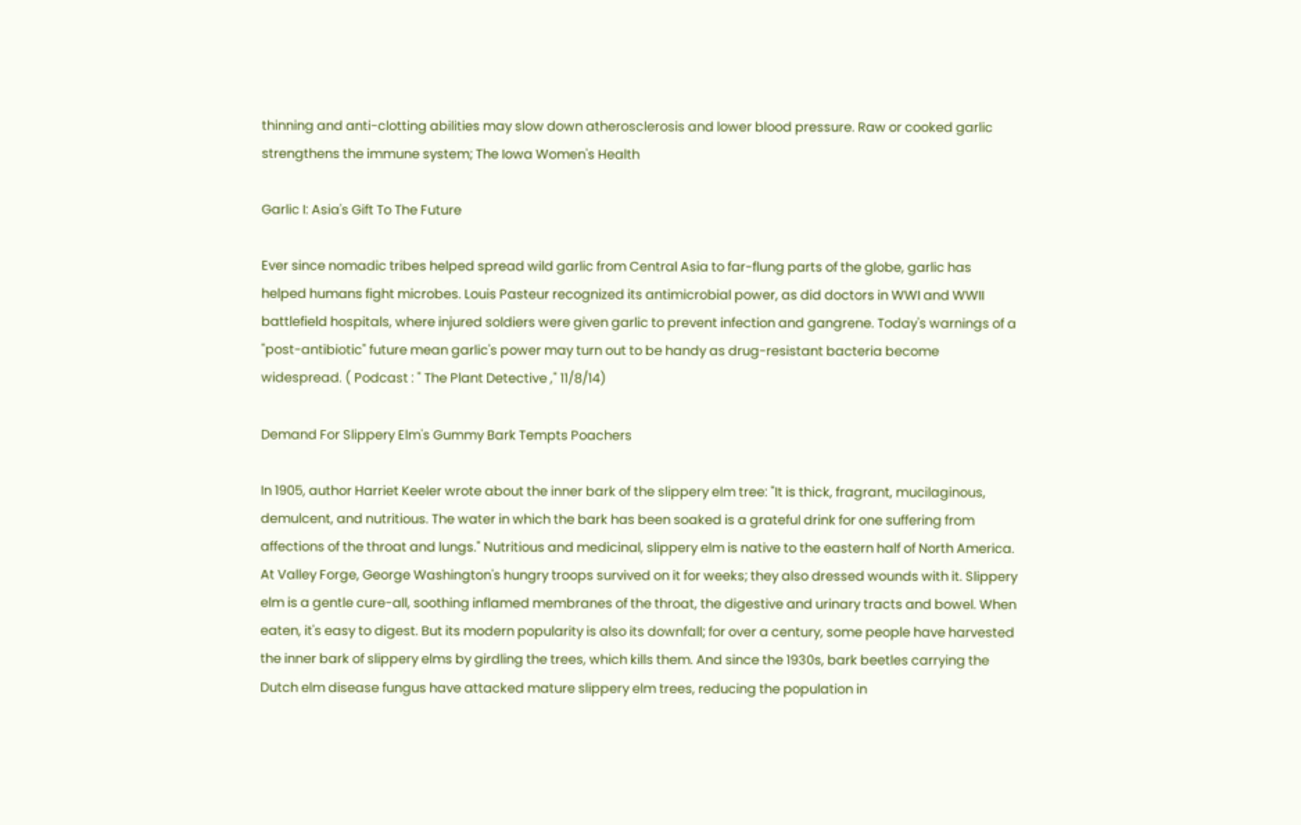thinning and anti-clotting abilities may slow down atherosclerosis and lower blood pressure. Raw or cooked garlic strengthens the immune system; The Iowa Women's Health

Garlic I: Asia's Gift To The Future

Ever since nomadic tribes helped spread wild garlic from Central Asia to far-flung parts of the globe, garlic has helped humans fight microbes. Louis Pasteur recognized its antimicrobial power, as did doctors in WWI and WWII battlefield hospitals, where injured soldiers were given garlic to prevent infection and gangrene. Today's warnings of a "post-antibiotic" future mean garlic's power may turn out to be handy as drug-resistant bacteria become widespread. ( Podcast : " The Plant Detective ," 11/8/14)

Demand For Slippery Elm's Gummy Bark Tempts Poachers

In 1905, author Harriet Keeler wrote about the inner bark of the slippery elm tree: "It is thick, fragrant, mucilaginous, demulcent, and nutritious. The water in which the bark has been soaked is a grateful drink for one suffering from affections of the throat and lungs." Nutritious and medicinal, slippery elm is native to the eastern half of North America. At Valley Forge, George Washington's hungry troops survived on it for weeks; they also dressed wounds with it. Slippery elm is a gentle cure-all, soothing inflamed membranes of the throat, the digestive and urinary tracts and bowel. When eaten, it's easy to digest. But its modern popularity is also its downfall; for over a century, some people have harvested the inner bark of slippery elms by girdling the trees, which kills them. And since the 1930s, bark beetles carrying the Dutch elm disease fungus have attacked mature slippery elm trees, reducing the population in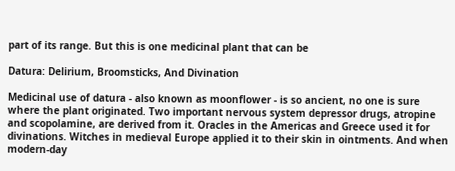part of its range. But this is one medicinal plant that can be

Datura: Delirium, Broomsticks, And Divination

Medicinal use of datura - also known as moonflower - is so ancient, no one is sure where the plant originated. Two important nervous system depressor drugs, atropine and scopolamine, are derived from it. Oracles in the Americas and Greece used it for divinations. Witches in medieval Europe applied it to their skin in ointments. And when modern-day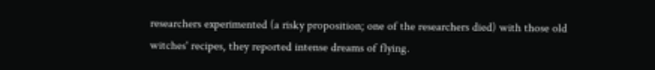researchers experimented (a risky proposition; one of the researchers died) with those old witches' recipes, they reported intense dreams of flying.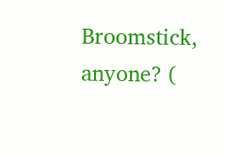Broomstick, anyone? (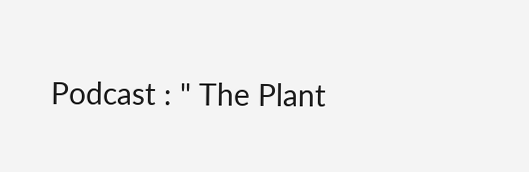Podcast : " The Plant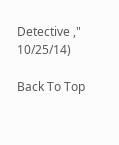Detective ," 10/25/14)

Back To Top